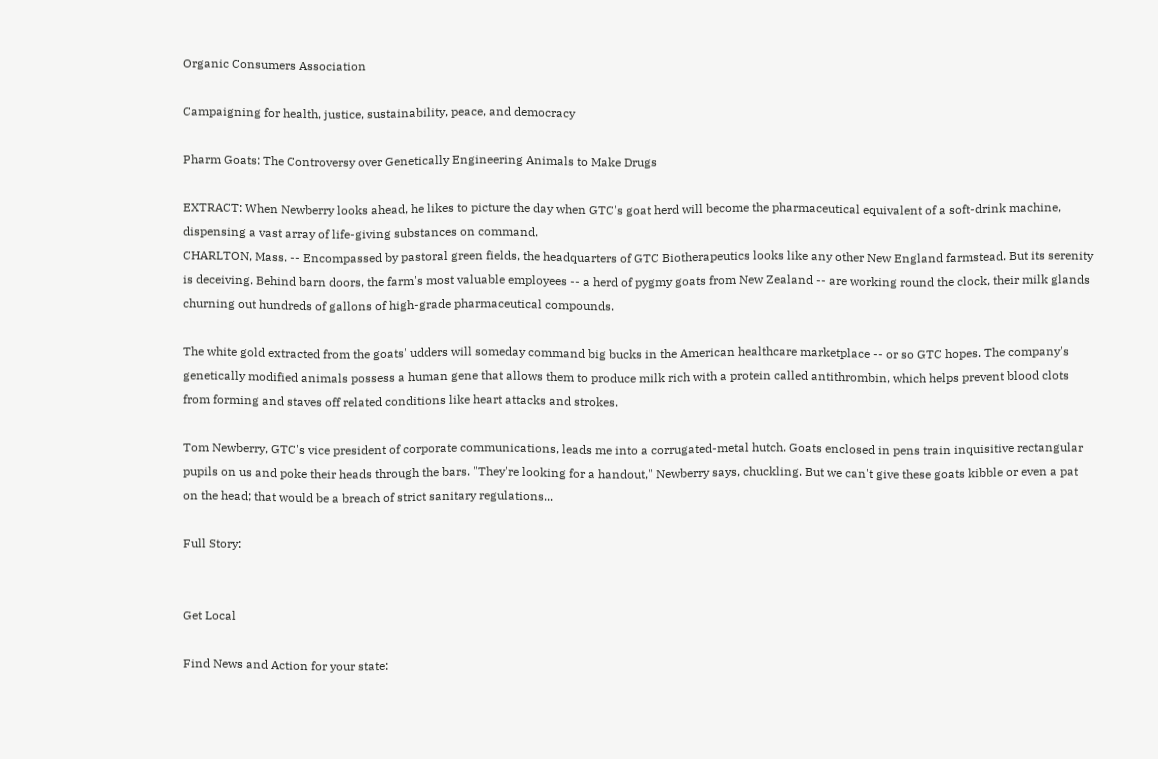Organic Consumers Association

Campaigning for health, justice, sustainability, peace, and democracy

Pharm Goats: The Controversy over Genetically Engineering Animals to Make Drugs

EXTRACT: When Newberry looks ahead, he likes to picture the day when GTC's goat herd will become the pharmaceutical equivalent of a soft-drink machine, dispensing a vast array of life-giving substances on command.
CHARLTON, Mass. -- Encompassed by pastoral green fields, the headquarters of GTC Biotherapeutics looks like any other New England farmstead. But its serenity is deceiving. Behind barn doors, the farm's most valuable employees -- a herd of pygmy goats from New Zealand -- are working round the clock, their milk glands churning out hundreds of gallons of high-grade pharmaceutical compounds.

The white gold extracted from the goats' udders will someday command big bucks in the American healthcare marketplace -- or so GTC hopes. The company's genetically modified animals possess a human gene that allows them to produce milk rich with a protein called antithrombin, which helps prevent blood clots from forming and staves off related conditions like heart attacks and strokes.

Tom Newberry, GTC's vice president of corporate communications, leads me into a corrugated-metal hutch. Goats enclosed in pens train inquisitive rectangular pupils on us and poke their heads through the bars. "They're looking for a handout," Newberry says, chuckling. But we can't give these goats kibble or even a pat on the head; that would be a breach of strict sanitary regulations...

Full Story:


Get Local

Find News and Action for your state: